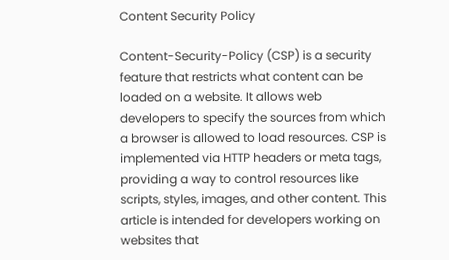Content Security Policy

Content-Security-Policy (CSP) is a security feature that restricts what content can be loaded on a website. It allows web developers to specify the sources from which a browser is allowed to load resources. CSP is implemented via HTTP headers or meta tags, providing a way to control resources like scripts, styles, images, and other content. This article is intended for developers working on websites that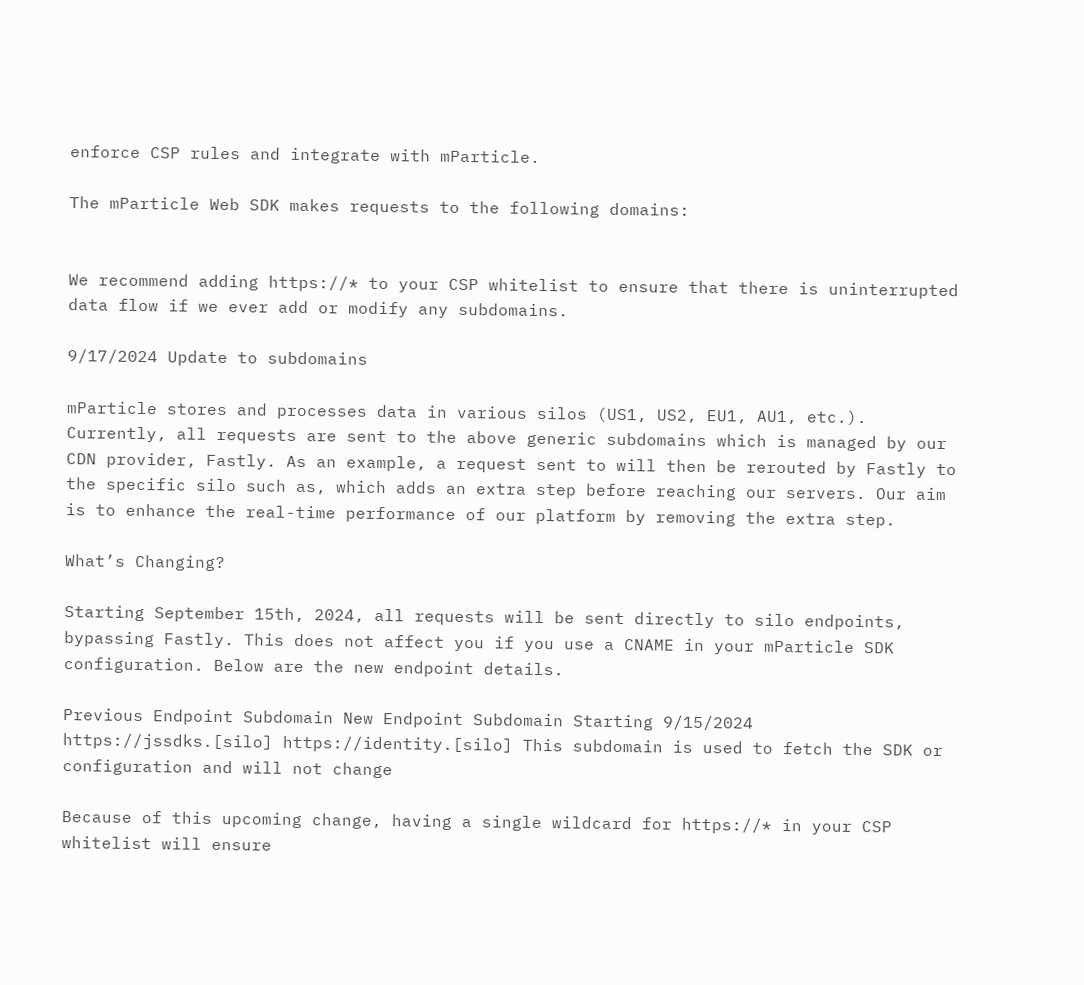enforce CSP rules and integrate with mParticle.

The mParticle Web SDK makes requests to the following domains:


We recommend adding https://* to your CSP whitelist to ensure that there is uninterrupted data flow if we ever add or modify any subdomains.

9/17/2024 Update to subdomains

mParticle stores and processes data in various silos (US1, US2, EU1, AU1, etc.). Currently, all requests are sent to the above generic subdomains which is managed by our CDN provider, Fastly. As an example, a request sent to will then be rerouted by Fastly to the specific silo such as, which adds an extra step before reaching our servers. Our aim is to enhance the real-time performance of our platform by removing the extra step.

What’s Changing?

Starting September 15th, 2024, all requests will be sent directly to silo endpoints, bypassing Fastly. This does not affect you if you use a CNAME in your mParticle SDK configuration. Below are the new endpoint details.

Previous Endpoint Subdomain New Endpoint Subdomain Starting 9/15/2024 https://jssdks.[silo] https://identity.[silo] This subdomain is used to fetch the SDK or configuration and will not change

Because of this upcoming change, having a single wildcard for https://* in your CSP whitelist will ensure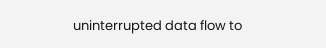uninterrupted data flow to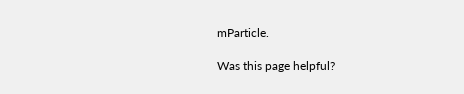mParticle.

Was this page helpful?